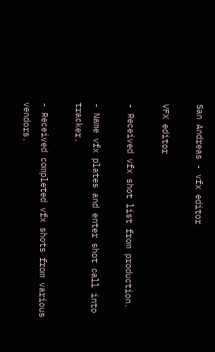San Andreas - vfx editor

VFX editor

- Received vfx shot list from production.

- Name vfx plates and enter shot call into tracker.

- Received completed vfx shots from various vendors.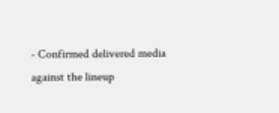- Confirmed delivered media against the lineup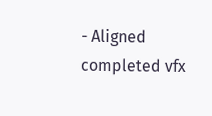- Aligned completed vfx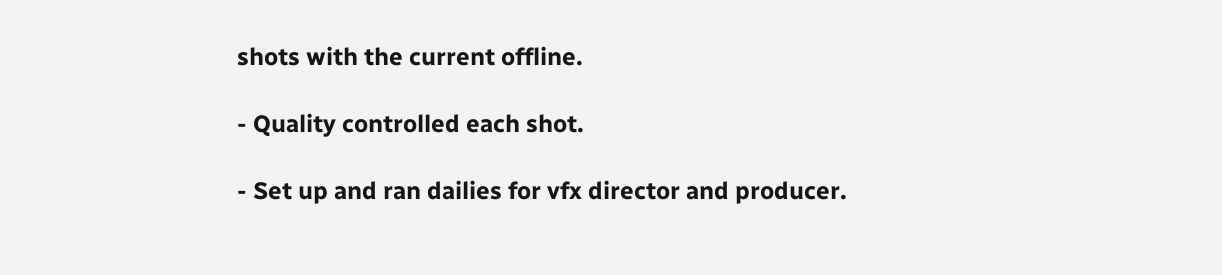shots with the current offline.

- Quality controlled each shot.

- Set up and ran dailies for vfx director and producer.